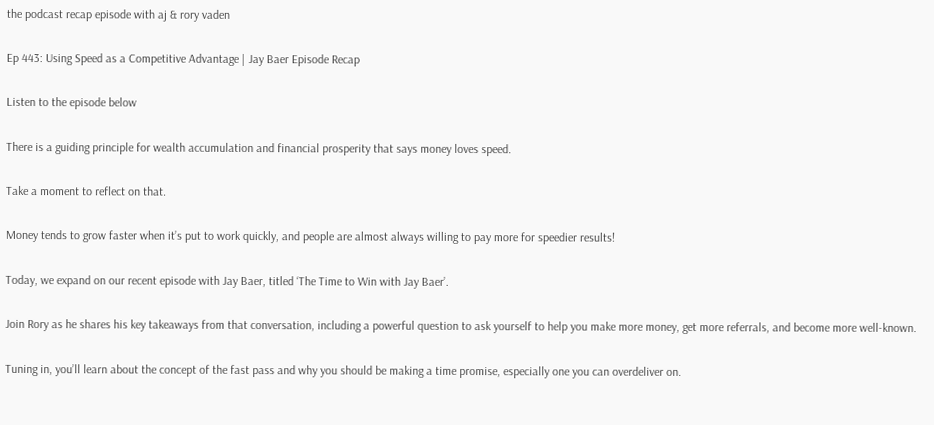the podcast recap episode with aj & rory vaden

Ep 443: Using Speed as a Competitive Advantage | Jay Baer Episode Recap

Listen to the episode below

There is a guiding principle for wealth accumulation and financial prosperity that says money loves speed.

Take a moment to reflect on that.

Money tends to grow faster when it’s put to work quickly, and people are almost always willing to pay more for speedier results!

Today, we expand on our recent episode with Jay Baer, titled ‘The Time to Win with Jay Baer’.

Join Rory as he shares his key takeaways from that conversation, including a powerful question to ask yourself to help you make more money, get more referrals, and become more well-known.

Tuning in, you’ll learn about the concept of the fast pass and why you should be making a time promise, especially one you can overdeliver on.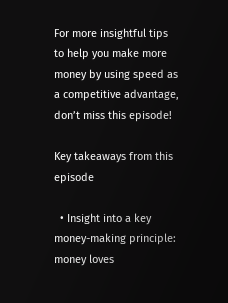For more insightful tips to help you make more money by using speed as a competitive advantage, don’t miss this episode!

Key takeaways from this episode

  • Insight into a key money-making principle: money loves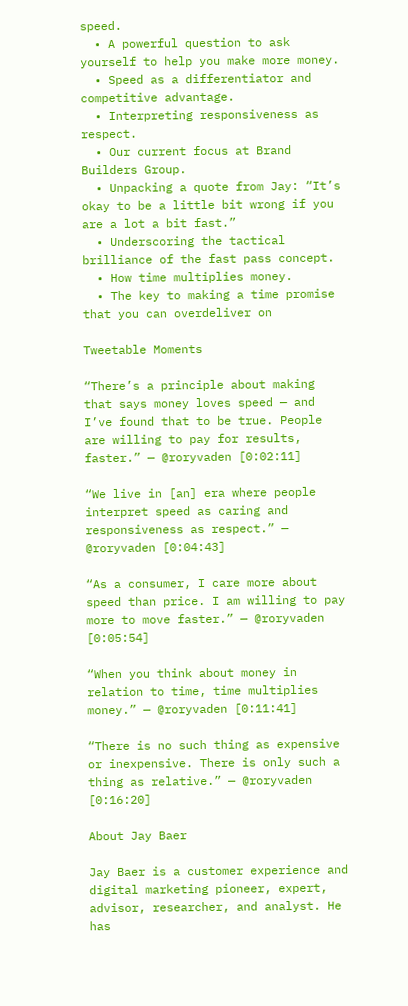speed.
  • A powerful question to ask yourself to help you make more money.
  • Speed as a differentiator and competitive advantage.
  • Interpreting responsiveness as respect.
  • Our current focus at Brand Builders Group.
  • Unpacking a quote from Jay: “It’s okay to be a little bit wrong if you are a lot a bit fast.”
  • Underscoring the tactical brilliance of the fast pass concept.
  • How time multiplies money.
  • The key to making a time promise that you can overdeliver on

Tweetable Moments

“There’s a principle about making that says money loves speed — and I’ve found that to be true. People are willing to pay for results, faster.” — @roryvaden [0:02:11]

“We live in [an] era where people interpret speed as caring and responsiveness as respect.” — @roryvaden [0:04:43]

“As a consumer, I care more about speed than price. I am willing to pay more to move faster.” — @roryvaden [0:05:54]

“When you think about money in relation to time, time multiplies money.” — @roryvaden [0:11:41]

“There is no such thing as expensive or inexpensive. There is only such a thing as relative.” — @roryvaden [0:16:20]

About Jay Baer

Jay Baer is a customer experience and digital marketing pioneer, expert, advisor, researcher, and analyst. He has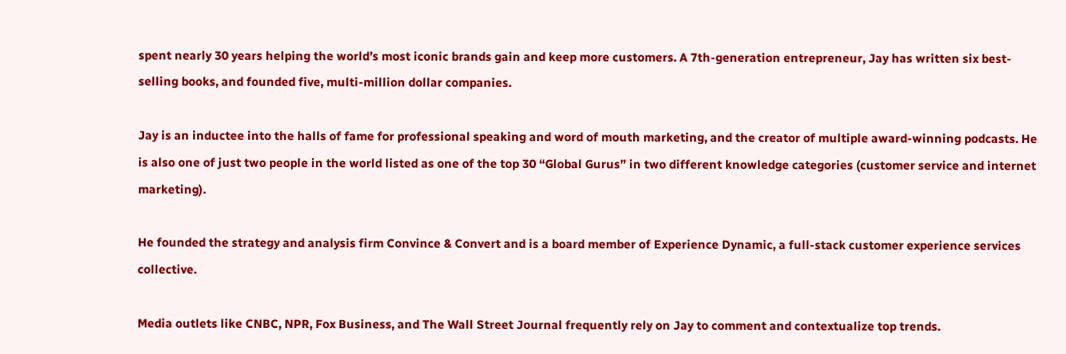spent nearly 30 years helping the world’s most iconic brands gain and keep more customers. A 7th-generation entrepreneur, Jay has written six best-selling books, and founded five, multi-million dollar companies.

Jay is an inductee into the halls of fame for professional speaking and word of mouth marketing, and the creator of multiple award-winning podcasts. He is also one of just two people in the world listed as one of the top 30 “Global Gurus” in two different knowledge categories (customer service and internet marketing).

He founded the strategy and analysis firm Convince & Convert and is a board member of Experience Dynamic, a full-stack customer experience services collective.

Media outlets like CNBC, NPR, Fox Business, and The Wall Street Journal frequently rely on Jay to comment and contextualize top trends.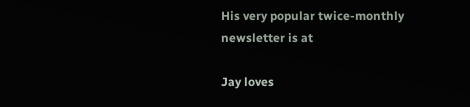His very popular twice-monthly newsletter is at

Jay loves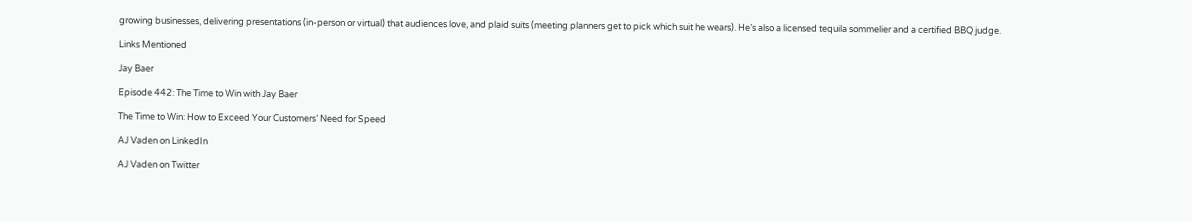growing businesses, delivering presentations (in-person or virtual) that audiences love, and plaid suits (meeting planners get to pick which suit he wears). He’s also a licensed tequila sommelier and a certified BBQ judge.

Links Mentioned

Jay Baer

Episode 442: The Time to Win with Jay Baer

The Time to Win: How to Exceed Your Customers’ Need for Speed

AJ Vaden on LinkedIn

AJ Vaden on Twitter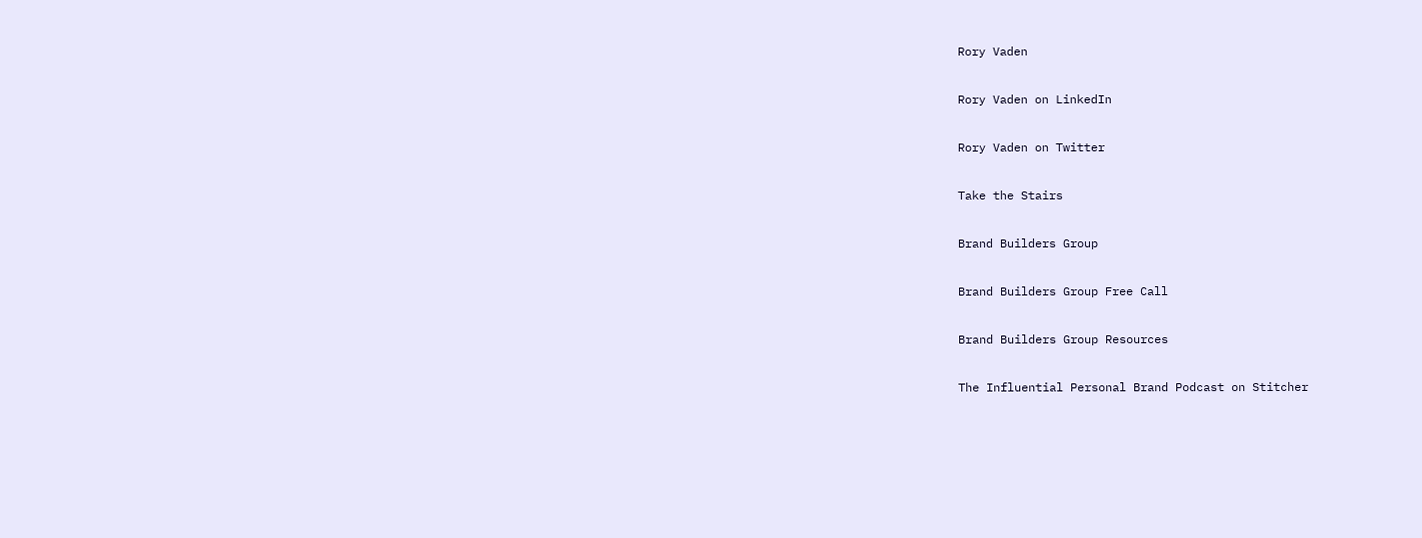Rory Vaden

Rory Vaden on LinkedIn

Rory Vaden on Twitter

Take the Stairs

Brand Builders Group

Brand Builders Group Free Call

Brand Builders Group Resources

The Influential Personal Brand Podcast on Stitcher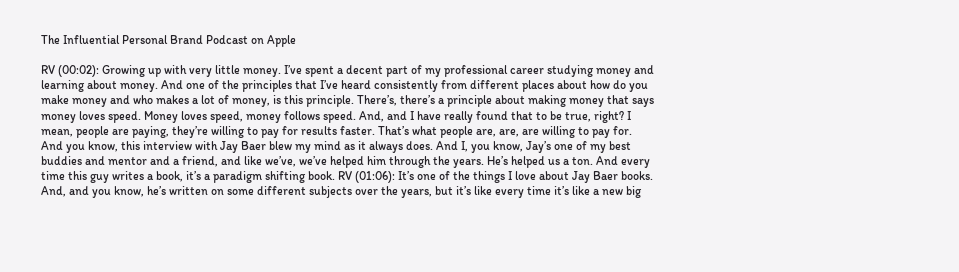The Influential Personal Brand Podcast on Apple

RV (00:02): Growing up with very little money. I’ve spent a decent part of my professional career studying money and learning about money. And one of the principles that I’ve heard consistently from different places about how do you make money and who makes a lot of money, is this principle. There’s, there’s a principle about making money that says money loves speed. Money loves speed, money follows speed. And, and I have really found that to be true, right? I mean, people are paying, they’re willing to pay for results faster. That’s what people are, are, are willing to pay for. And you know, this interview with Jay Baer blew my mind as it always does. And I, you know, Jay’s one of my best buddies and mentor and a friend, and like we’ve, we’ve helped him through the years. He’s helped us a ton. And every time this guy writes a book, it’s a paradigm shifting book. RV (01:06): It’s one of the things I love about Jay Baer books. And, and you know, he’s written on some different subjects over the years, but it’s like every time it’s like a new big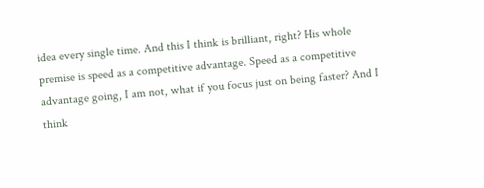idea every single time. And this I think is brilliant, right? His whole premise is speed as a competitive advantage. Speed as a competitive advantage going, I am not, what if you focus just on being faster? And I think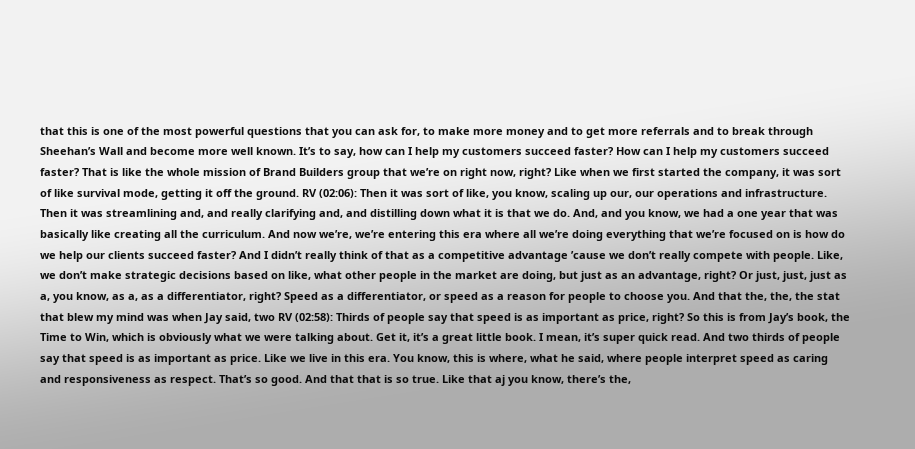that this is one of the most powerful questions that you can ask for, to make more money and to get more referrals and to break through Sheehan’s Wall and become more well known. It’s to say, how can I help my customers succeed faster? How can I help my customers succeed faster? That is like the whole mission of Brand Builders group that we’re on right now, right? Like when we first started the company, it was sort of like survival mode, getting it off the ground. RV (02:06): Then it was sort of like, you know, scaling up our, our operations and infrastructure. Then it was streamlining and, and really clarifying and, and distilling down what it is that we do. And, and you know, we had a one year that was basically like creating all the curriculum. And now we’re, we’re entering this era where all we’re doing everything that we’re focused on is how do we help our clients succeed faster? And I didn’t really think of that as a competitive advantage ’cause we don’t really compete with people. Like, we don’t make strategic decisions based on like, what other people in the market are doing, but just as an advantage, right? Or just, just, just as a, you know, as a, as a differentiator, right? Speed as a differentiator, or speed as a reason for people to choose you. And that the, the, the stat that blew my mind was when Jay said, two RV (02:58): Thirds of people say that speed is as important as price, right? So this is from Jay’s book, the Time to Win, which is obviously what we were talking about. Get it, it’s a great little book. I mean, it’s super quick read. And two thirds of people say that speed is as important as price. Like we live in this era. You know, this is where, what he said, where people interpret speed as caring and responsiveness as respect. That’s so good. And that that is so true. Like that aj you know, there’s the,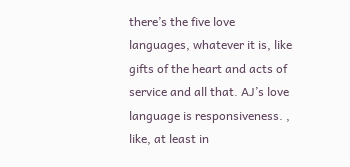there’s the five love languages, whatever it is, like gifts of the heart and acts of service and all that. AJ’s love language is responsiveness. , like, at least in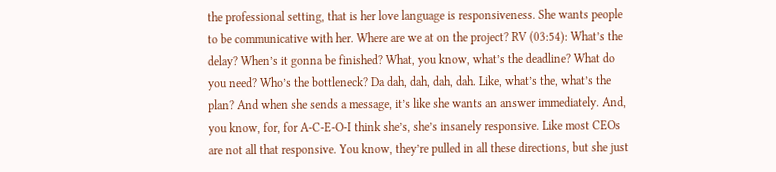the professional setting, that is her love language is responsiveness. She wants people to be communicative with her. Where are we at on the project? RV (03:54): What’s the delay? When’s it gonna be finished? What, you know, what’s the deadline? What do you need? Who’s the bottleneck? Da dah, dah, dah, dah. Like, what’s the, what’s the plan? And when she sends a message, it’s like she wants an answer immediately. And, you know, for, for A-C-E-O-I think she’s, she’s insanely responsive. Like most CEOs are not all that responsive. You know, they’re pulled in all these directions, but she just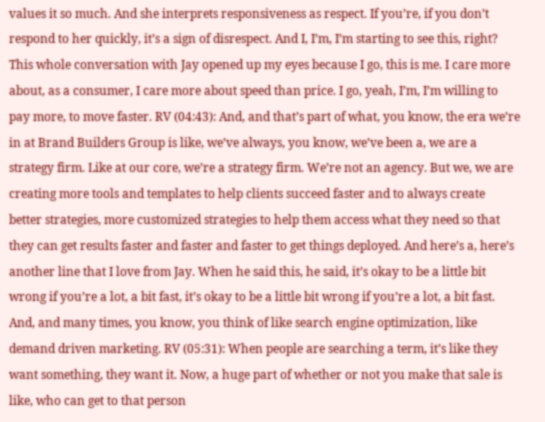values it so much. And she interprets responsiveness as respect. If you’re, if you don’t respond to her quickly, it’s a sign of disrespect. And I, I’m, I’m starting to see this, right? This whole conversation with Jay opened up my eyes because I go, this is me. I care more about, as a consumer, I care more about speed than price. I go, yeah, I’m, I’m willing to pay more, to move faster. RV (04:43): And, and that’s part of what, you know, the era we’re in at Brand Builders Group is like, we’ve always, you know, we’ve been a, we are a strategy firm. Like at our core, we’re a strategy firm. We’re not an agency. But we, we are creating more tools and templates to help clients succeed faster and to always create better strategies, more customized strategies to help them access what they need so that they can get results faster and faster and faster to get things deployed. And here’s a, here’s another line that I love from Jay. When he said this, he said, it’s okay to be a little bit wrong if you’re a lot, a bit fast, it’s okay to be a little bit wrong if you’re a lot, a bit fast. And, and many times, you know, you think of like search engine optimization, like demand driven marketing. RV (05:31): When people are searching a term, it’s like they want something, they want it. Now, a huge part of whether or not you make that sale is like, who can get to that person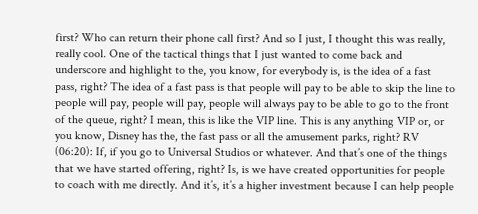first? Who can return their phone call first? And so I just, I thought this was really, really cool. One of the tactical things that I just wanted to come back and underscore and highlight to the, you know, for everybody is, is the idea of a fast pass, right? The idea of a fast pass is that people will pay to be able to skip the line to people will pay, people will pay, people will always pay to be able to go to the front of the queue, right? I mean, this is like the VIP line. This is any anything VIP or, or you know, Disney has the, the fast pass or all the amusement parks, right? RV (06:20): If, if you go to Universal Studios or whatever. And that’s one of the things that we have started offering, right? Is, is we have created opportunities for people to coach with me directly. And it’s, it’s a higher investment because I can help people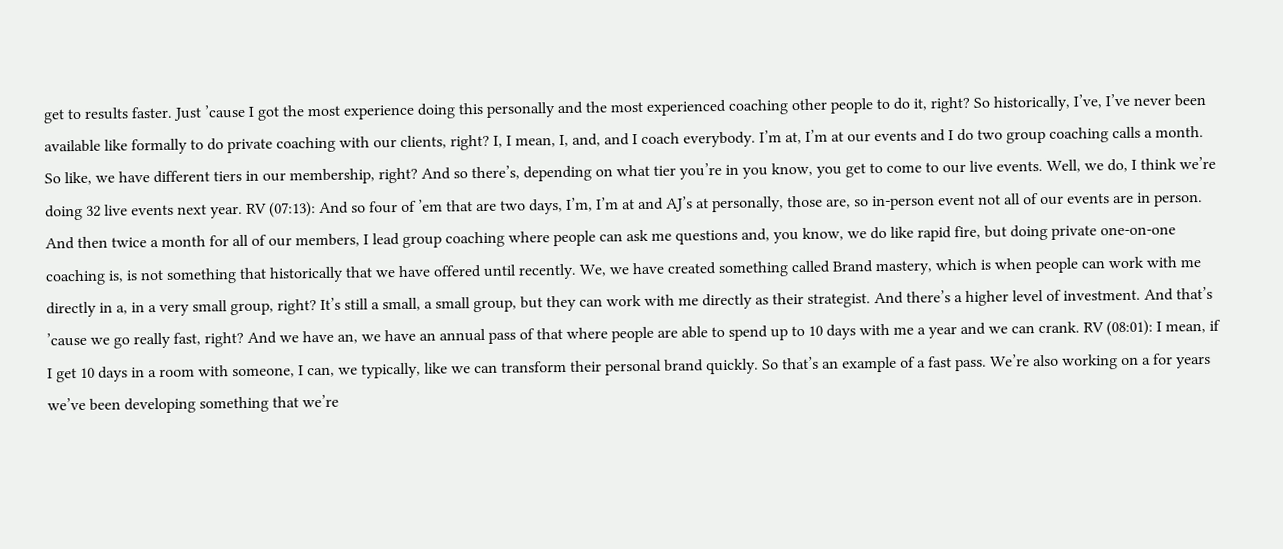get to results faster. Just ’cause I got the most experience doing this personally and the most experienced coaching other people to do it, right? So historically, I’ve, I’ve never been available like formally to do private coaching with our clients, right? I, I mean, I, and, and I coach everybody. I’m at, I’m at our events and I do two group coaching calls a month. So like, we have different tiers in our membership, right? And so there’s, depending on what tier you’re in you know, you get to come to our live events. Well, we do, I think we’re doing 32 live events next year. RV (07:13): And so four of ’em that are two days, I’m, I’m at and AJ’s at personally, those are, so in-person event not all of our events are in person. And then twice a month for all of our members, I lead group coaching where people can ask me questions and, you know, we do like rapid fire, but doing private one-on-one coaching is, is not something that historically that we have offered until recently. We, we have created something called Brand mastery, which is when people can work with me directly in a, in a very small group, right? It’s still a small, a small group, but they can work with me directly as their strategist. And there’s a higher level of investment. And that’s ’cause we go really fast, right? And we have an, we have an annual pass of that where people are able to spend up to 10 days with me a year and we can crank. RV (08:01): I mean, if I get 10 days in a room with someone, I can, we typically, like we can transform their personal brand quickly. So that’s an example of a fast pass. We’re also working on a for years we’ve been developing something that we’re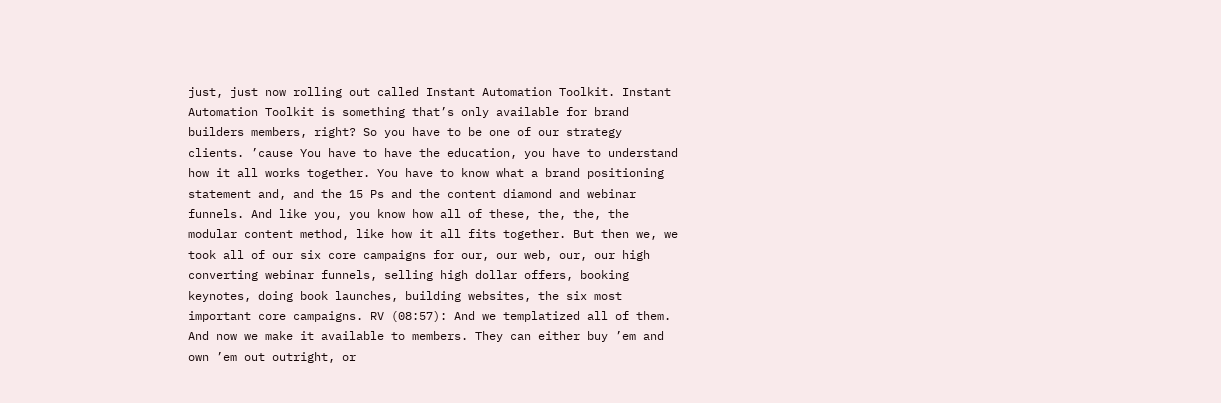just, just now rolling out called Instant Automation Toolkit. Instant Automation Toolkit is something that’s only available for brand builders members, right? So you have to be one of our strategy clients. ’cause You have to have the education, you have to understand how it all works together. You have to know what a brand positioning statement and, and the 15 Ps and the content diamond and webinar funnels. And like you, you know how all of these, the, the, the modular content method, like how it all fits together. But then we, we took all of our six core campaigns for our, our web, our, our high converting webinar funnels, selling high dollar offers, booking keynotes, doing book launches, building websites, the six most important core campaigns. RV (08:57): And we templatized all of them. And now we make it available to members. They can either buy ’em and own ’em out outright, or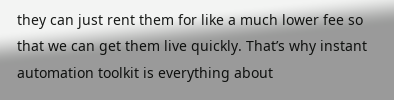they can just rent them for like a much lower fee so that we can get them live quickly. That’s why instant automation toolkit is everything about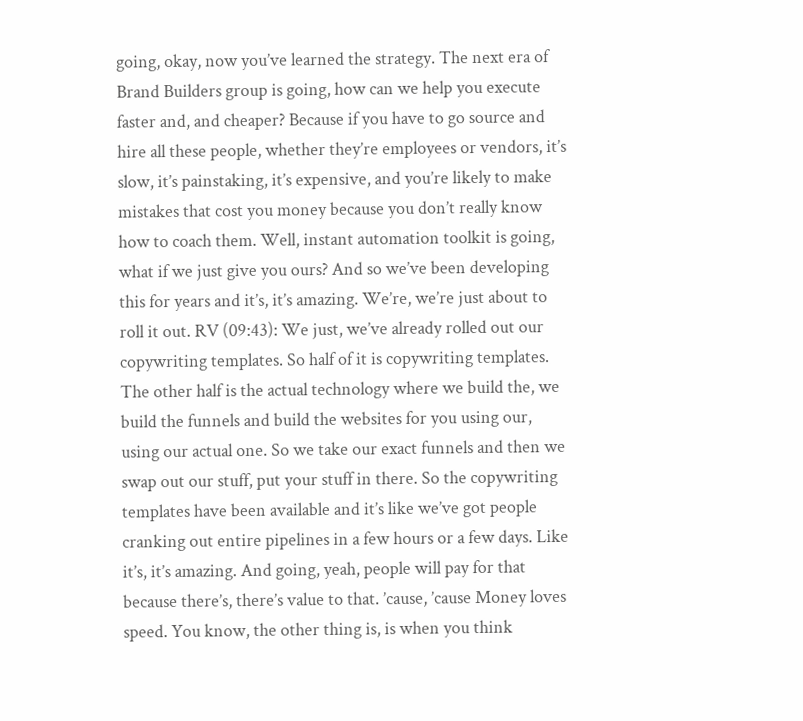going, okay, now you’ve learned the strategy. The next era of Brand Builders group is going, how can we help you execute faster and, and cheaper? Because if you have to go source and hire all these people, whether they’re employees or vendors, it’s slow, it’s painstaking, it’s expensive, and you’re likely to make mistakes that cost you money because you don’t really know how to coach them. Well, instant automation toolkit is going, what if we just give you ours? And so we’ve been developing this for years and it’s, it’s amazing. We’re, we’re just about to roll it out. RV (09:43): We just, we’ve already rolled out our copywriting templates. So half of it is copywriting templates. The other half is the actual technology where we build the, we build the funnels and build the websites for you using our, using our actual one. So we take our exact funnels and then we swap out our stuff, put your stuff in there. So the copywriting templates have been available and it’s like we’ve got people cranking out entire pipelines in a few hours or a few days. Like it’s, it’s amazing. And going, yeah, people will pay for that because there’s, there’s value to that. ’cause, ’cause Money loves speed. You know, the other thing is, is when you think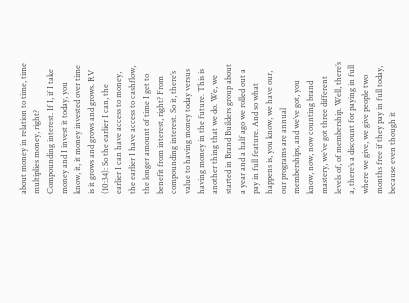about money in relation to time, time multiplies money, right? Compounding interest. If I, if I take money and I invest it today, you know, it, it money invested over time is it grows and grows and grows. RV (10:34): So the earlier I can, the earlier I can have access to money, the earlier I have access to cashflow, the longer amount of time I get to benefit from interest, right? From compounding interest. So it, there’s value to having money today versus having money in the future. This is another thing that we do. We, we started in Brand Builders group about a year and a half ago we rolled out a pay in full feature. And so what happens is, you know, we have our, our programs are annual memberships, and we’ve got, you know, now, now counting brand mastery, we’ve got three different levels of, of membership. Well, there’s a, there’s a discount for paying in full where we give, we give people two months free if they pay in full today, because even though it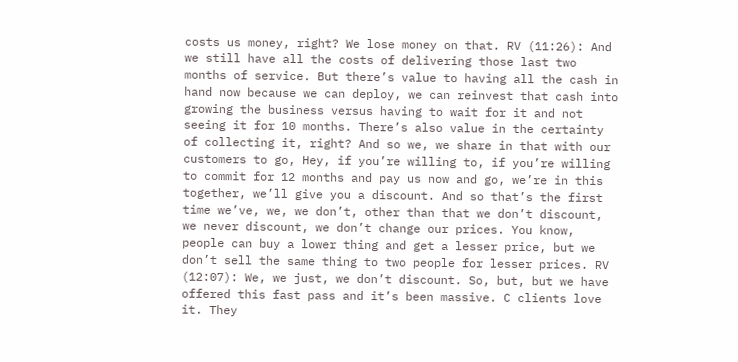costs us money, right? We lose money on that. RV (11:26): And we still have all the costs of delivering those last two months of service. But there’s value to having all the cash in hand now because we can deploy, we can reinvest that cash into growing the business versus having to wait for it and not seeing it for 10 months. There’s also value in the certainty of collecting it, right? And so we, we share in that with our customers to go, Hey, if you’re willing to, if you’re willing to commit for 12 months and pay us now and go, we’re in this together, we’ll give you a discount. And so that’s the first time we’ve, we, we don’t, other than that we don’t discount, we never discount, we don’t change our prices. You know, people can buy a lower thing and get a lesser price, but we don’t sell the same thing to two people for lesser prices. RV (12:07): We, we just, we don’t discount. So, but, but we have offered this fast pass and it’s been massive. C clients love it. They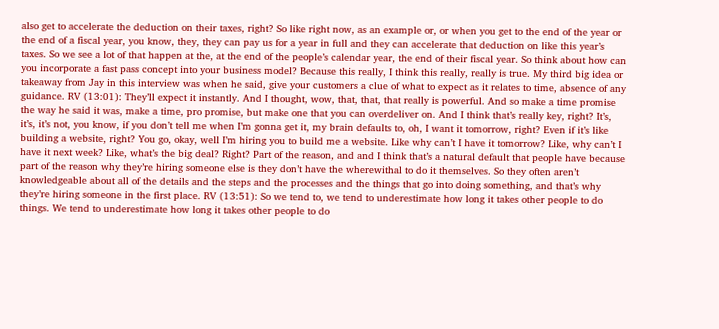also get to accelerate the deduction on their taxes, right? So like right now, as an example or, or when you get to the end of the year or the end of a fiscal year, you know, they, they can pay us for a year in full and they can accelerate that deduction on like this year’s taxes. So we see a lot of that happen at the, at the end of the people’s calendar year, the end of their fiscal year. So think about how can you incorporate a fast pass concept into your business model? Because this really, I think this really, really is true. My third big idea or takeaway from Jay in this interview was when he said, give your customers a clue of what to expect as it relates to time, absence of any guidance. RV (13:01): They’ll expect it instantly. And I thought, wow, that, that, that really is powerful. And so make a time promise the way he said it was, make a time, pro promise, but make one that you can overdeliver on. And I think that’s really key, right? It’s, it’s, it’s not, you know, if you don’t tell me when I’m gonna get it, my brain defaults to, oh, I want it tomorrow, right? Even if it’s like building a website, right? You go, okay, well I’m hiring you to build me a website. Like why can’t I have it tomorrow? Like, why can’t I have it next week? Like, what’s the big deal? Right? Part of the reason, and and I think that’s a natural default that people have because part of the reason why they’re hiring someone else is they don’t have the wherewithal to do it themselves. So they often aren’t knowledgeable about all of the details and the steps and the processes and the things that go into doing something, and that’s why they’re hiring someone in the first place. RV (13:51): So we tend to, we tend to underestimate how long it takes other people to do things. We tend to underestimate how long it takes other people to do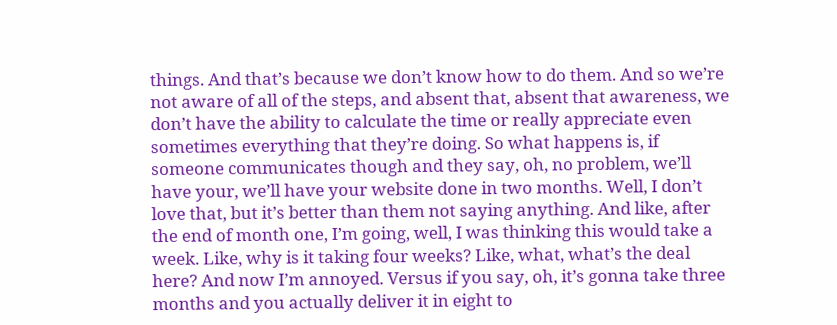things. And that’s because we don’t know how to do them. And so we’re not aware of all of the steps, and absent that, absent that awareness, we don’t have the ability to calculate the time or really appreciate even sometimes everything that they’re doing. So what happens is, if someone communicates though and they say, oh, no problem, we’ll have your, we’ll have your website done in two months. Well, I don’t love that, but it’s better than them not saying anything. And like, after the end of month one, I’m going, well, I was thinking this would take a week. Like, why is it taking four weeks? Like, what, what’s the deal here? And now I’m annoyed. Versus if you say, oh, it’s gonna take three months and you actually deliver it in eight to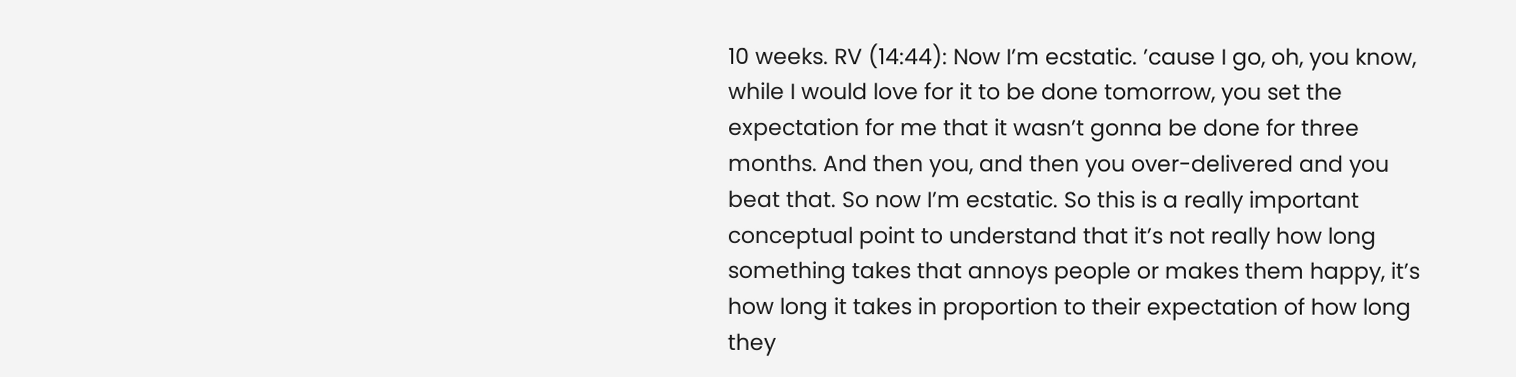10 weeks. RV (14:44): Now I’m ecstatic. ’cause I go, oh, you know, while I would love for it to be done tomorrow, you set the expectation for me that it wasn’t gonna be done for three months. And then you, and then you over-delivered and you beat that. So now I’m ecstatic. So this is a really important conceptual point to understand that it’s not really how long something takes that annoys people or makes them happy, it’s how long it takes in proportion to their expectation of how long they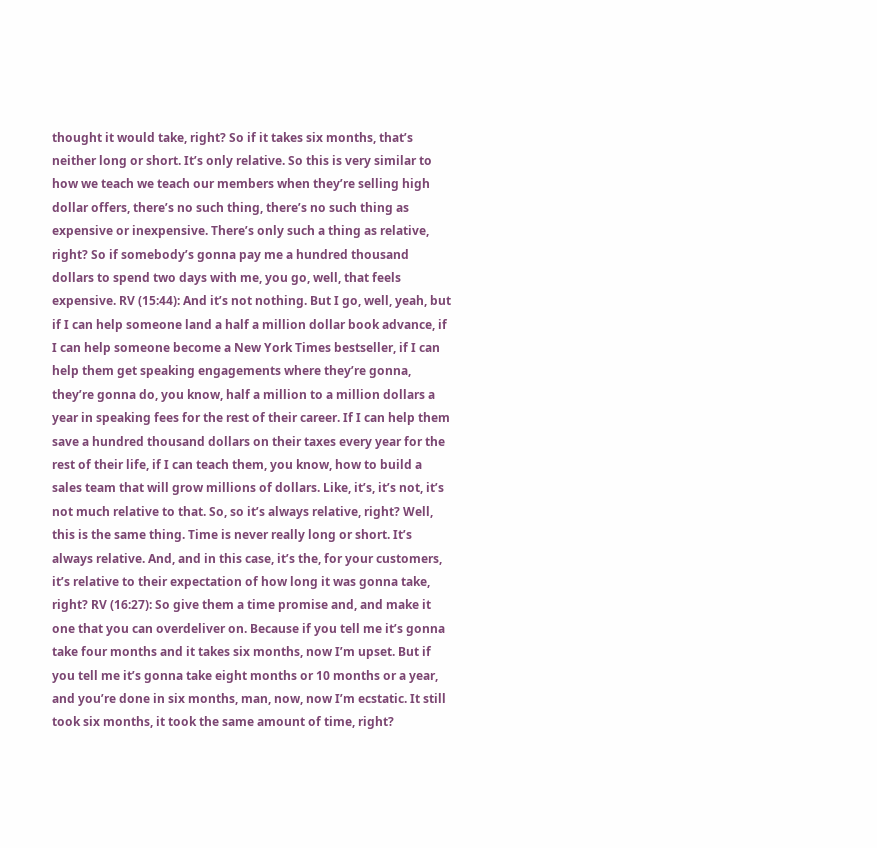thought it would take, right? So if it takes six months, that’s neither long or short. It’s only relative. So this is very similar to how we teach we teach our members when they’re selling high dollar offers, there’s no such thing, there’s no such thing as expensive or inexpensive. There’s only such a thing as relative, right? So if somebody’s gonna pay me a hundred thousand dollars to spend two days with me, you go, well, that feels expensive. RV (15:44): And it’s not nothing. But I go, well, yeah, but if I can help someone land a half a million dollar book advance, if I can help someone become a New York Times bestseller, if I can help them get speaking engagements where they’re gonna, they’re gonna do, you know, half a million to a million dollars a year in speaking fees for the rest of their career. If I can help them save a hundred thousand dollars on their taxes every year for the rest of their life, if I can teach them, you know, how to build a sales team that will grow millions of dollars. Like, it’s, it’s not, it’s not much relative to that. So, so it’s always relative, right? Well, this is the same thing. Time is never really long or short. It’s always relative. And, and in this case, it’s the, for your customers, it’s relative to their expectation of how long it was gonna take, right? RV (16:27): So give them a time promise and, and make it one that you can overdeliver on. Because if you tell me it’s gonna take four months and it takes six months, now I’m upset. But if you tell me it’s gonna take eight months or 10 months or a year, and you’re done in six months, man, now, now I’m ecstatic. It still took six months, it took the same amount of time, right?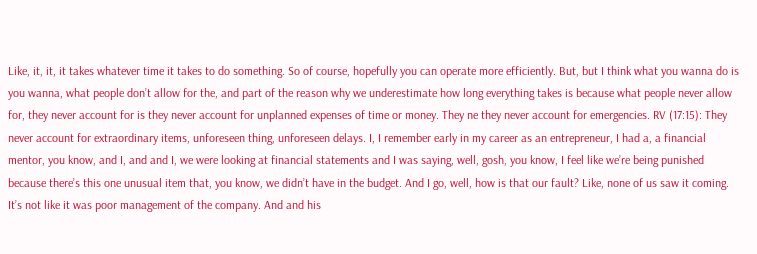Like, it, it, it takes whatever time it takes to do something. So of course, hopefully you can operate more efficiently. But, but I think what you wanna do is you wanna, what people don’t allow for the, and part of the reason why we underestimate how long everything takes is because what people never allow for, they never account for is they never account for unplanned expenses of time or money. They ne they never account for emergencies. RV (17:15): They never account for extraordinary items, unforeseen thing, unforeseen delays. I, I remember early in my career as an entrepreneur, I had a, a financial mentor, you know, and I, and and I, we were looking at financial statements and I was saying, well, gosh, you know, I feel like we’re being punished because there’s this one unusual item that, you know, we didn’t have in the budget. And I go, well, how is that our fault? Like, none of us saw it coming. It’s not like it was poor management of the company. And and his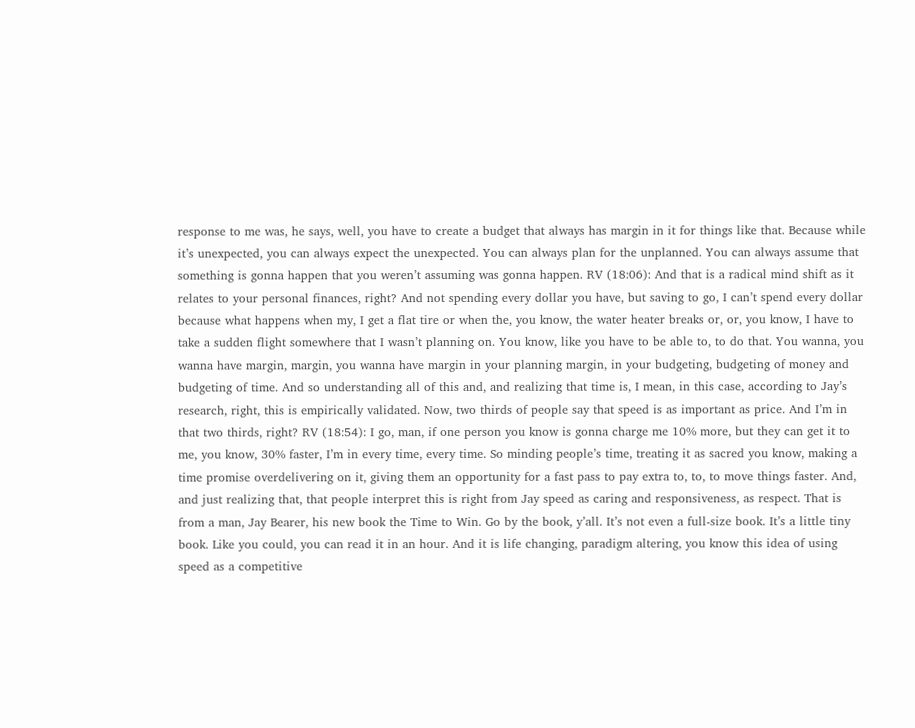response to me was, he says, well, you have to create a budget that always has margin in it for things like that. Because while it’s unexpected, you can always expect the unexpected. You can always plan for the unplanned. You can always assume that something is gonna happen that you weren’t assuming was gonna happen. RV (18:06): And that is a radical mind shift as it relates to your personal finances, right? And not spending every dollar you have, but saving to go, I can’t spend every dollar because what happens when my, I get a flat tire or when the, you know, the water heater breaks or, or, you know, I have to take a sudden flight somewhere that I wasn’t planning on. You know, like you have to be able to, to do that. You wanna, you wanna have margin, margin, you wanna have margin in your planning margin, in your budgeting, budgeting of money and budgeting of time. And so understanding all of this and, and realizing that time is, I mean, in this case, according to Jay’s research, right, this is empirically validated. Now, two thirds of people say that speed is as important as price. And I’m in that two thirds, right? RV (18:54): I go, man, if one person you know is gonna charge me 10% more, but they can get it to me, you know, 30% faster, I’m in every time, every time. So minding people’s time, treating it as sacred you know, making a time promise overdelivering on it, giving them an opportunity for a fast pass to pay extra to, to, to move things faster. And, and just realizing that, that people interpret this is right from Jay speed as caring and responsiveness, as respect. That is from a man, Jay Bearer, his new book the Time to Win. Go by the book, y’all. It’s not even a full-size book. It’s a little tiny book. Like you could, you can read it in an hour. And it is life changing, paradigm altering, you know this idea of using speed as a competitive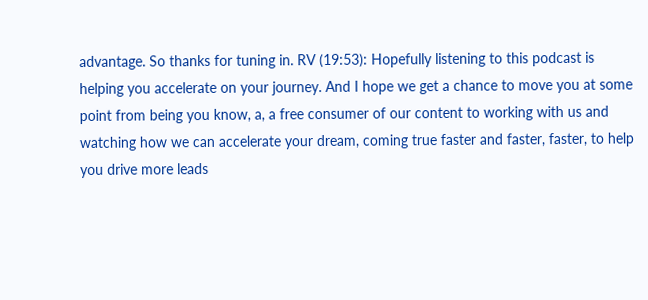advantage. So thanks for tuning in. RV (19:53): Hopefully listening to this podcast is helping you accelerate on your journey. And I hope we get a chance to move you at some point from being you know, a, a free consumer of our content to working with us and watching how we can accelerate your dream, coming true faster and faster, faster, to help you drive more leads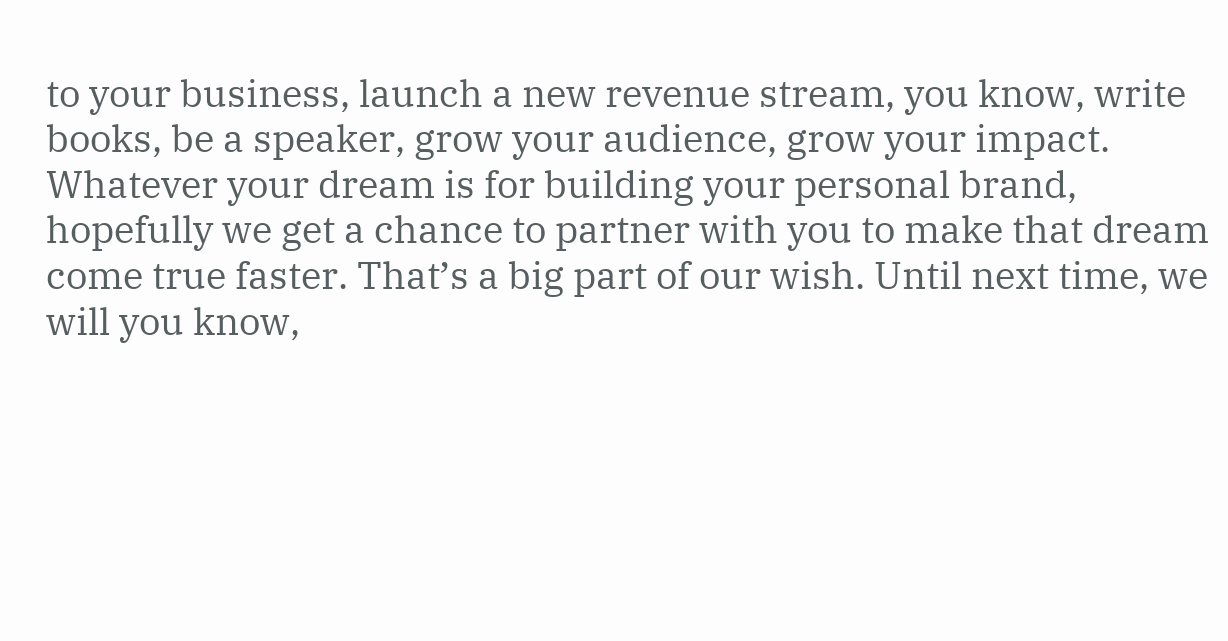to your business, launch a new revenue stream, you know, write books, be a speaker, grow your audience, grow your impact. Whatever your dream is for building your personal brand, hopefully we get a chance to partner with you to make that dream come true faster. That’s a big part of our wish. Until next time, we will you know,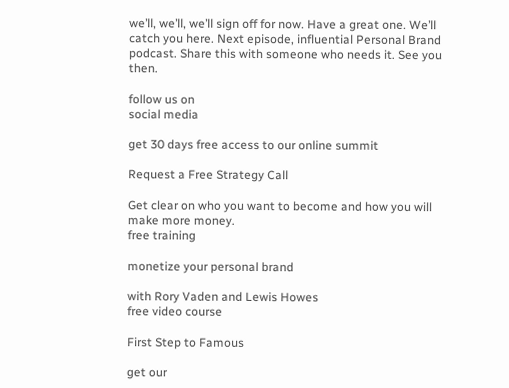we’ll, we’ll, we’ll sign off for now. Have a great one. We’ll catch you here. Next episode, influential Personal Brand podcast. Share this with someone who needs it. See you then.

follow us on
social media

get 30 days free access to our online summit

Request a Free Strategy Call

Get clear on who you want to become and how you will make more money.
free training

monetize your personal brand

with Rory Vaden and Lewis Howes
free video course

First Step to Famous

get our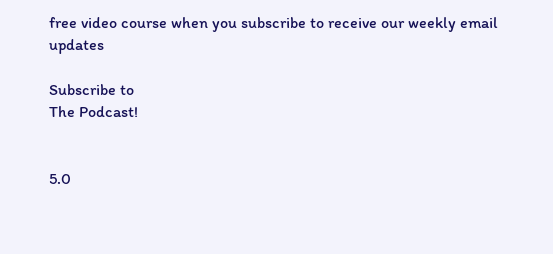free video course when you subscribe to receive our weekly email updates

Subscribe to
The Podcast!


5.0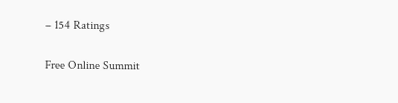– 154 Ratings

Free Online Summit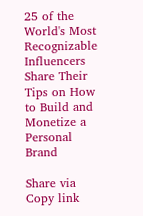25 of the World's Most Recognizable Influencers Share Their Tips on How to Build and Monetize a Personal Brand

Share via
Copy link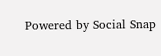Powered by Social Snap